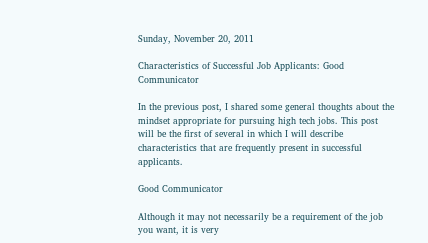Sunday, November 20, 2011

Characteristics of Successful Job Applicants: Good Communicator

In the previous post, I shared some general thoughts about the mindset appropriate for pursuing high tech jobs. This post will be the first of several in which I will describe characteristics that are frequently present in successful applicants.

Good Communicator

Although it may not necessarily be a requirement of the job you want, it is very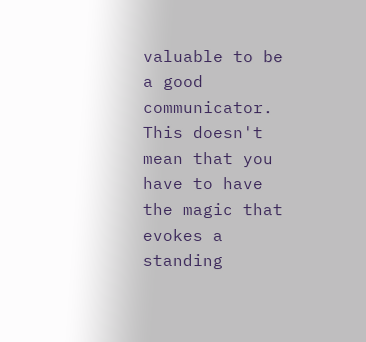valuable to be a good communicator. This doesn't mean that you have to have the magic that evokes a standing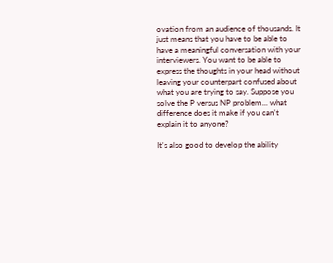ovation from an audience of thousands. It just means that you have to be able to have a meaningful conversation with your interviewers. You want to be able to express the thoughts in your head without leaving your counterpart confused about what you are trying to say. Suppose you solve the P versus NP problem... what difference does it make if you can't explain it to anyone?

It's also good to develop the ability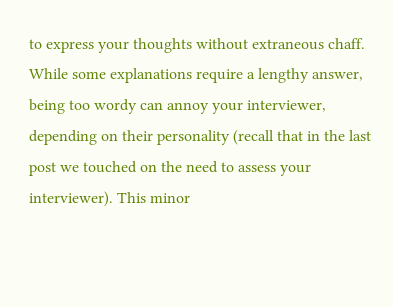to express your thoughts without extraneous chaff. While some explanations require a lengthy answer, being too wordy can annoy your interviewer, depending on their personality (recall that in the last post we touched on the need to assess your interviewer). This minor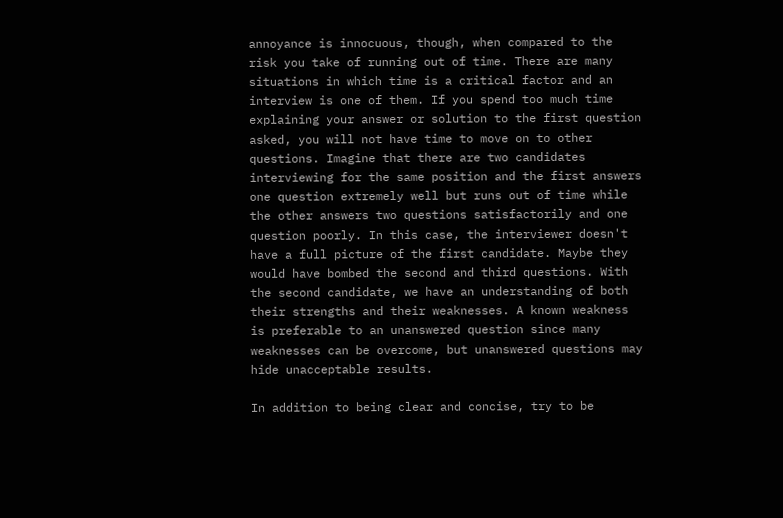annoyance is innocuous, though, when compared to the risk you take of running out of time. There are many situations in which time is a critical factor and an interview is one of them. If you spend too much time explaining your answer or solution to the first question asked, you will not have time to move on to other questions. Imagine that there are two candidates interviewing for the same position and the first answers one question extremely well but runs out of time while the other answers two questions satisfactorily and one question poorly. In this case, the interviewer doesn't have a full picture of the first candidate. Maybe they would have bombed the second and third questions. With the second candidate, we have an understanding of both their strengths and their weaknesses. A known weakness is preferable to an unanswered question since many weaknesses can be overcome, but unanswered questions may hide unacceptable results.

In addition to being clear and concise, try to be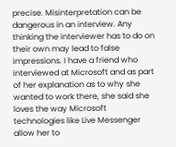precise. Misinterpretation can be dangerous in an interview. Any thinking the interviewer has to do on their own may lead to false impressions. I have a friend who interviewed at Microsoft and as part of her explanation as to why she wanted to work there, she said she loves the way Microsoft technologies like Live Messenger allow her to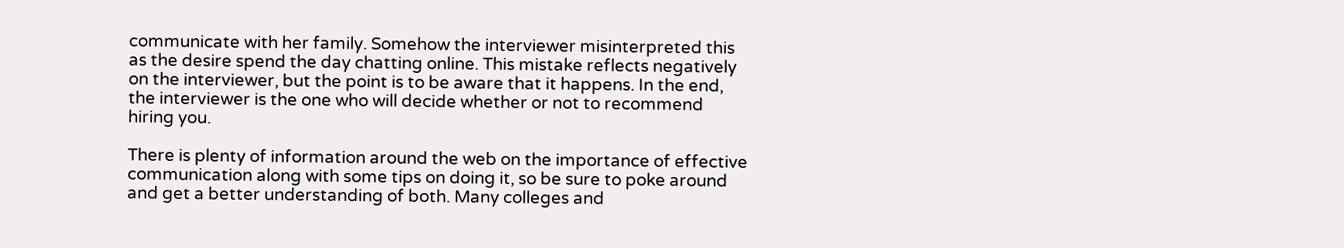communicate with her family. Somehow the interviewer misinterpreted this as the desire spend the day chatting online. This mistake reflects negatively on the interviewer, but the point is to be aware that it happens. In the end, the interviewer is the one who will decide whether or not to recommend hiring you.

There is plenty of information around the web on the importance of effective communication along with some tips on doing it, so be sure to poke around and get a better understanding of both. Many colleges and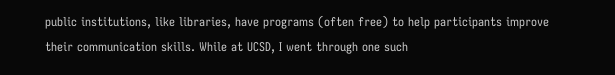public institutions, like libraries, have programs (often free) to help participants improve their communication skills. While at UCSD, I went through one such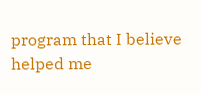program that I believe helped me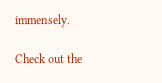immensely.

Check out the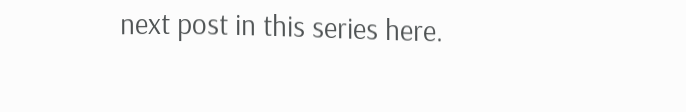next post in this series here.